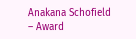Anakana Schofield – Award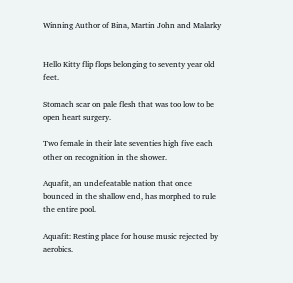Winning Author of Bina, Martin John and Malarky


Hello Kitty flip flops belonging to seventy year old feet.

Stomach scar on pale flesh that was too low to be open heart surgery.

Two female in their late seventies high five each other on recognition in the shower.

Aquafit, an undefeatable nation that once bounced in the shallow end, has morphed to rule the entire pool.

Aquafit: Resting place for house music rejected by aerobics.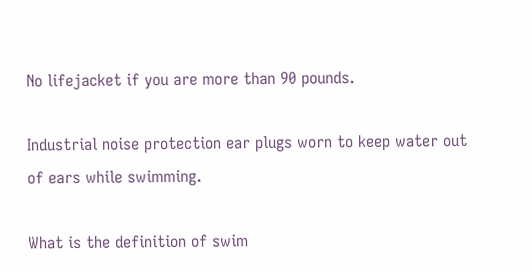No lifejacket if you are more than 90 pounds.

Industrial noise protection ear plugs worn to keep water out of ears while swimming.

What is the definition of swim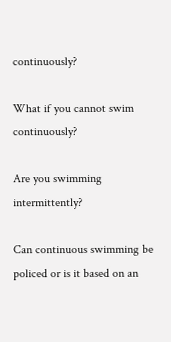continuously?

What if you cannot swim continuously?

Are you swimming intermittently?

Can continuous swimming be policed or is it based on an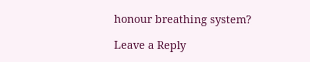honour breathing system?

Leave a Reply